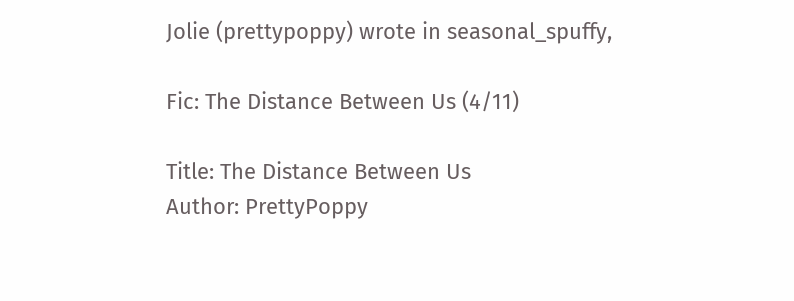Jolie (prettypoppy) wrote in seasonal_spuffy,

Fic: The Distance Between Us (4/11)

Title: The Distance Between Us
Author: PrettyPoppy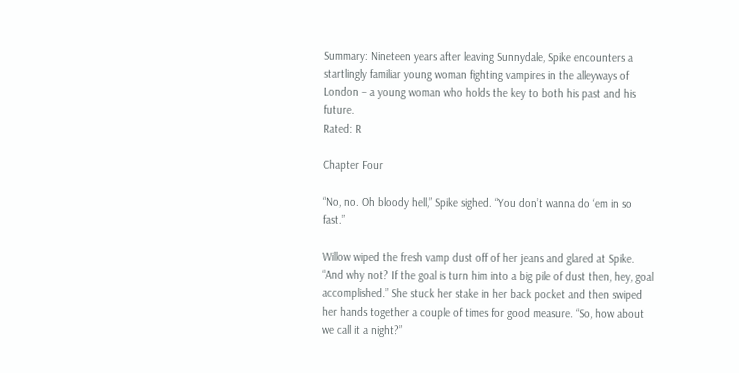Summary: Nineteen years after leaving Sunnydale, Spike encounters a startlingly familiar young woman fighting vampires in the alleyways of London – a young woman who holds the key to both his past and his future.
Rated: R

Chapter Four

“No, no. Oh bloody hell,” Spike sighed. “You don’t wanna do ‘em in so fast.”

Willow wiped the fresh vamp dust off of her jeans and glared at Spike. “And why not? If the goal is turn him into a big pile of dust then, hey, goal accomplished.” She stuck her stake in her back pocket and then swiped her hands together a couple of times for good measure. “So, how about we call it a night?”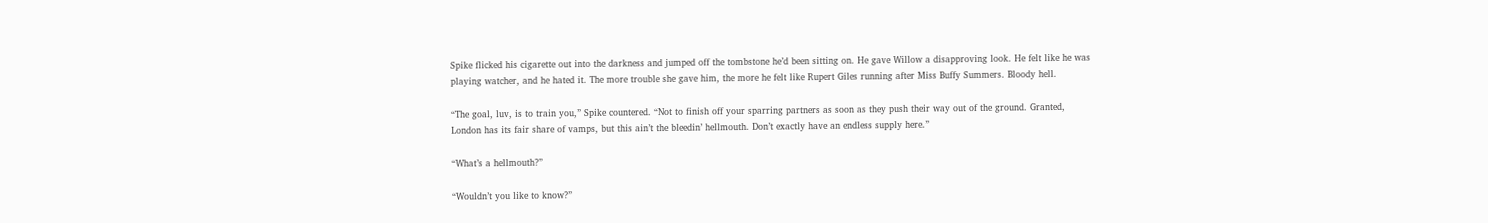Spike flicked his cigarette out into the darkness and jumped off the tombstone he’d been sitting on. He gave Willow a disapproving look. He felt like he was playing watcher, and he hated it. The more trouble she gave him, the more he felt like Rupert Giles running after Miss Buffy Summers. Bloody hell.

“The goal, luv, is to train you,” Spike countered. “Not to finish off your sparring partners as soon as they push their way out of the ground. Granted, London has its fair share of vamps, but this ain’t the bleedin’ hellmouth. Don’t exactly have an endless supply here.”

“What’s a hellmouth?”

“Wouldn’t you like to know?”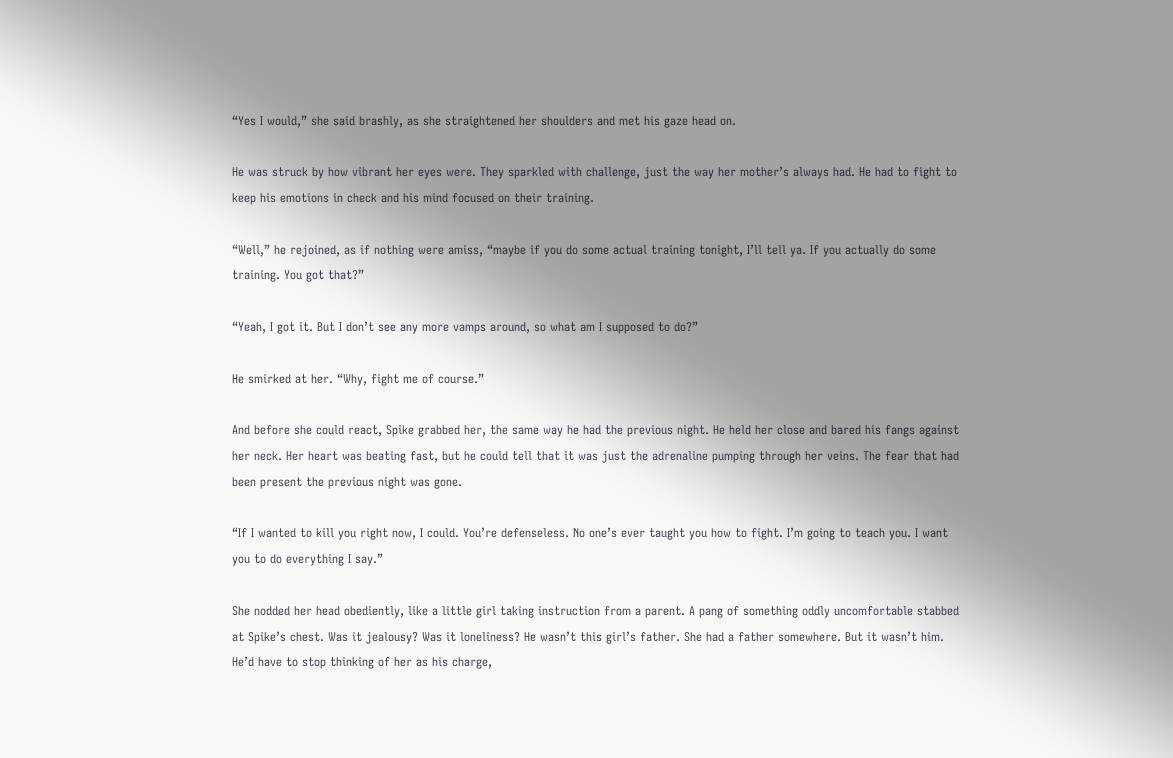“Yes I would,” she said brashly, as she straightened her shoulders and met his gaze head on.

He was struck by how vibrant her eyes were. They sparkled with challenge, just the way her mother’s always had. He had to fight to keep his emotions in check and his mind focused on their training.

“Well,” he rejoined, as if nothing were amiss, “maybe if you do some actual training tonight, I’ll tell ya. If you actually do some training. You got that?”

“Yeah, I got it. But I don’t see any more vamps around, so what am I supposed to do?”

He smirked at her. “Why, fight me of course.”

And before she could react, Spike grabbed her, the same way he had the previous night. He held her close and bared his fangs against her neck. Her heart was beating fast, but he could tell that it was just the adrenaline pumping through her veins. The fear that had been present the previous night was gone.

“If I wanted to kill you right now, I could. You’re defenseless. No one’s ever taught you how to fight. I’m going to teach you. I want you to do everything I say.”

She nodded her head obediently, like a little girl taking instruction from a parent. A pang of something oddly uncomfortable stabbed at Spike’s chest. Was it jealousy? Was it loneliness? He wasn’t this girl’s father. She had a father somewhere. But it wasn’t him. He’d have to stop thinking of her as his charge,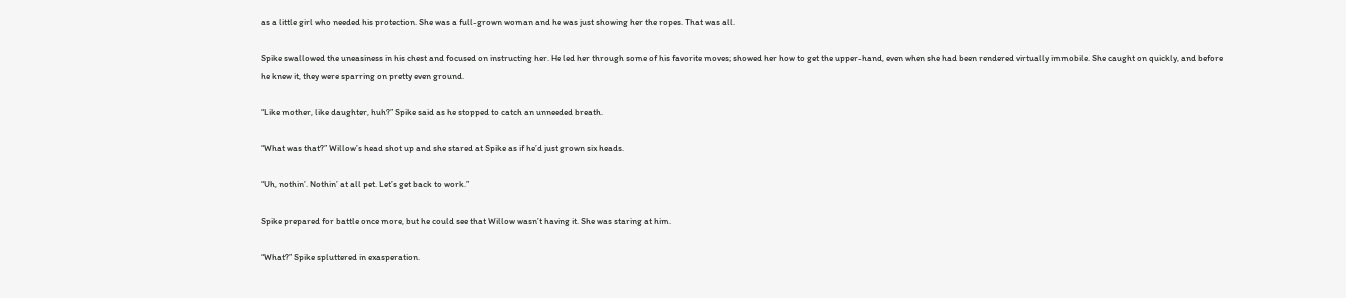as a little girl who needed his protection. She was a full-grown woman and he was just showing her the ropes. That was all.

Spike swallowed the uneasiness in his chest and focused on instructing her. He led her through some of his favorite moves; showed her how to get the upper-hand, even when she had been rendered virtually immobile. She caught on quickly, and before he knew it, they were sparring on pretty even ground.

“Like mother, like daughter, huh?” Spike said as he stopped to catch an unneeded breath.

“What was that?” Willow’s head shot up and she stared at Spike as if he’d just grown six heads.

“Uh, nothin’. Nothin’ at all pet. Let’s get back to work.”

Spike prepared for battle once more, but he could see that Willow wasn’t having it. She was staring at him.

“What?” Spike spluttered in exasperation.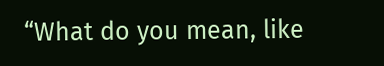“What do you mean, like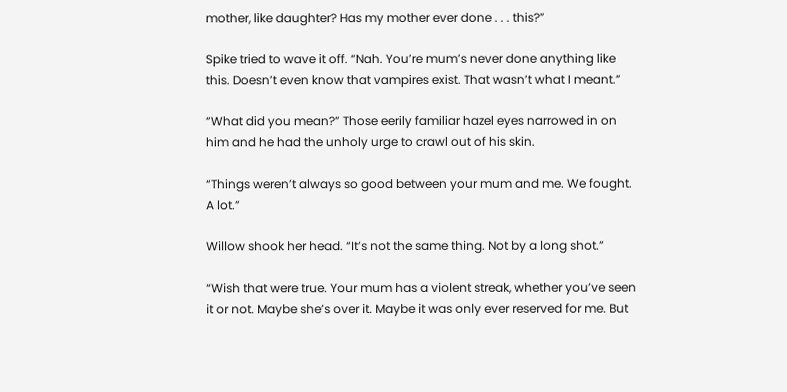mother, like daughter? Has my mother ever done . . . this?”

Spike tried to wave it off. “Nah. You’re mum’s never done anything like this. Doesn’t even know that vampires exist. That wasn’t what I meant.”

“What did you mean?” Those eerily familiar hazel eyes narrowed in on him and he had the unholy urge to crawl out of his skin.

“Things weren’t always so good between your mum and me. We fought. A lot.”

Willow shook her head. “It’s not the same thing. Not by a long shot.”

“Wish that were true. Your mum has a violent streak, whether you’ve seen it or not. Maybe she’s over it. Maybe it was only ever reserved for me. But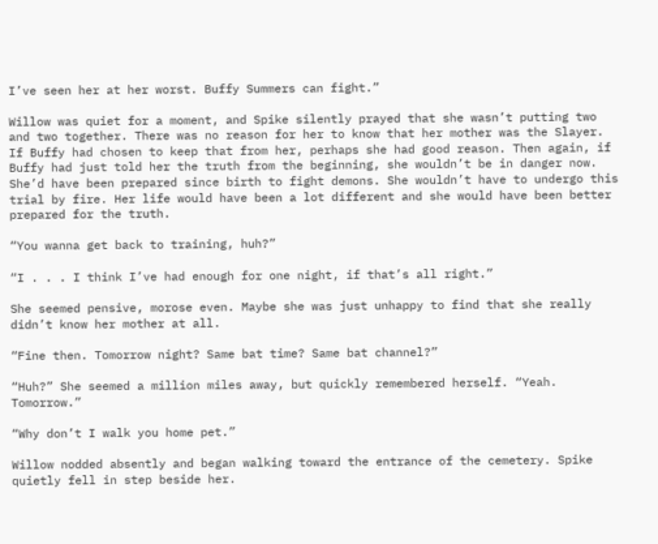I’ve seen her at her worst. Buffy Summers can fight.”

Willow was quiet for a moment, and Spike silently prayed that she wasn’t putting two and two together. There was no reason for her to know that her mother was the Slayer. If Buffy had chosen to keep that from her, perhaps she had good reason. Then again, if Buffy had just told her the truth from the beginning, she wouldn’t be in danger now. She’d have been prepared since birth to fight demons. She wouldn’t have to undergo this trial by fire. Her life would have been a lot different and she would have been better prepared for the truth.

“You wanna get back to training, huh?”

“I . . . I think I’ve had enough for one night, if that’s all right.”

She seemed pensive, morose even. Maybe she was just unhappy to find that she really didn’t know her mother at all.

“Fine then. Tomorrow night? Same bat time? Same bat channel?”

“Huh?” She seemed a million miles away, but quickly remembered herself. “Yeah. Tomorrow.”

“Why don’t I walk you home pet.”

Willow nodded absently and began walking toward the entrance of the cemetery. Spike quietly fell in step beside her.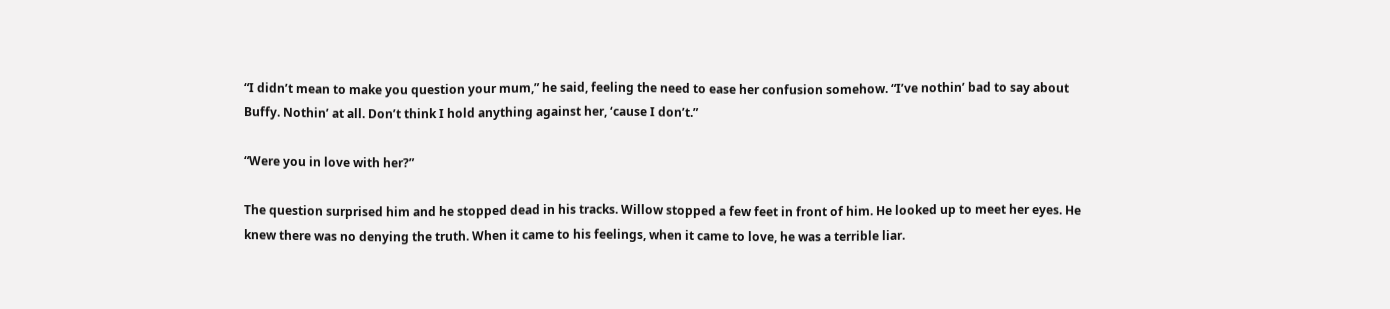“I didn’t mean to make you question your mum,” he said, feeling the need to ease her confusion somehow. “I’ve nothin’ bad to say about Buffy. Nothin’ at all. Don’t think I hold anything against her, ‘cause I don’t.”

“Were you in love with her?”

The question surprised him and he stopped dead in his tracks. Willow stopped a few feet in front of him. He looked up to meet her eyes. He knew there was no denying the truth. When it came to his feelings, when it came to love, he was a terrible liar.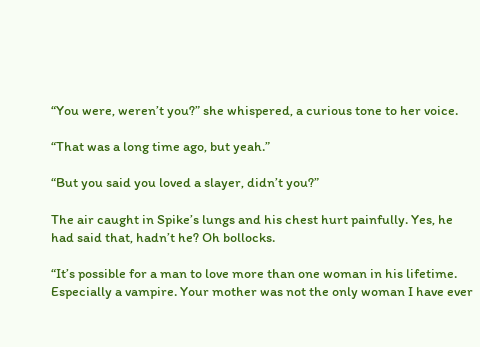“You were, weren’t you?” she whispered, a curious tone to her voice.

“That was a long time ago, but yeah.”

“But you said you loved a slayer, didn’t you?”

The air caught in Spike’s lungs and his chest hurt painfully. Yes, he had said that, hadn’t he? Oh bollocks.

“It’s possible for a man to love more than one woman in his lifetime. Especially a vampire. Your mother was not the only woman I have ever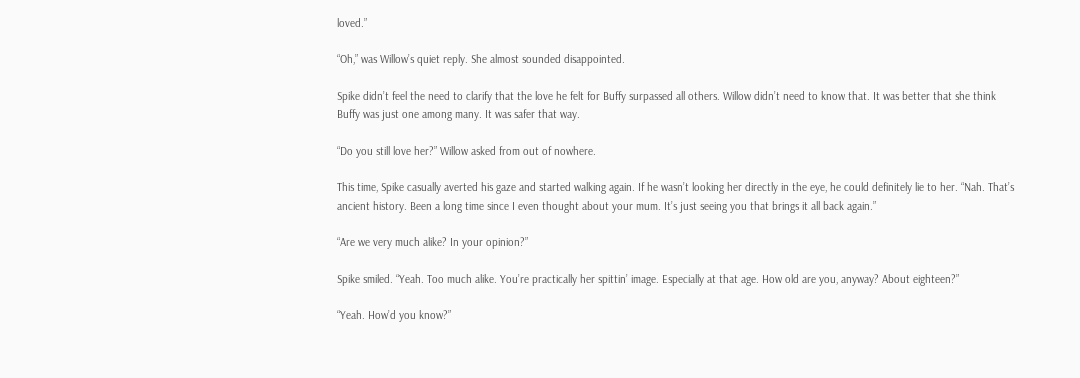loved.”

“Oh,” was Willow’s quiet reply. She almost sounded disappointed.

Spike didn’t feel the need to clarify that the love he felt for Buffy surpassed all others. Willow didn’t need to know that. It was better that she think Buffy was just one among many. It was safer that way.

“Do you still love her?” Willow asked from out of nowhere.

This time, Spike casually averted his gaze and started walking again. If he wasn’t looking her directly in the eye, he could definitely lie to her. “Nah. That’s ancient history. Been a long time since I even thought about your mum. It’s just seeing you that brings it all back again.”

“Are we very much alike? In your opinion?”

Spike smiled. “Yeah. Too much alike. You’re practically her spittin’ image. Especially at that age. How old are you, anyway? About eighteen?”

“Yeah. How’d you know?”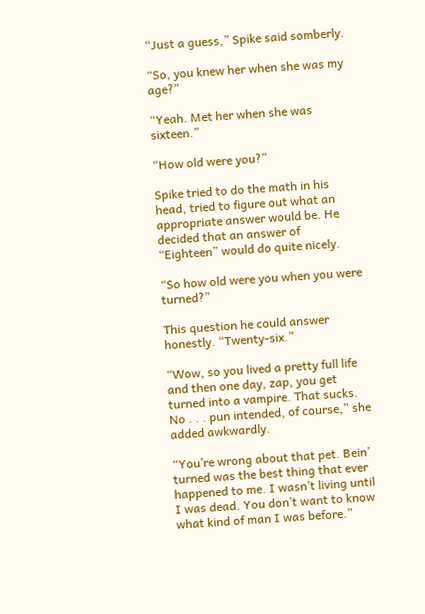“Just a guess,” Spike said somberly.

“So, you knew her when she was my age?”

“Yeah. Met her when she was sixteen.”

“How old were you?”

Spike tried to do the math in his head, tried to figure out what an appropriate answer would be. He decided that an answer of “Eighteen” would do quite nicely.

“So how old were you when you were turned?”

This question he could answer honestly. “Twenty-six.”

“Wow, so you lived a pretty full life and then one day, zap, you get turned into a vampire. That sucks. No . . . pun intended, of course,” she added awkwardly.

“You’re wrong about that pet. Bein’ turned was the best thing that ever happened to me. I wasn’t living until I was dead. You don’t want to know what kind of man I was before.”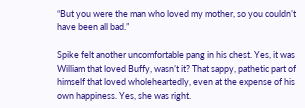“But you were the man who loved my mother, so you couldn’t have been all bad.”

Spike felt another uncomfortable pang in his chest. Yes, it was William that loved Buffy, wasn’t it? That sappy, pathetic part of himself that loved wholeheartedly, even at the expense of his own happiness. Yes, she was right.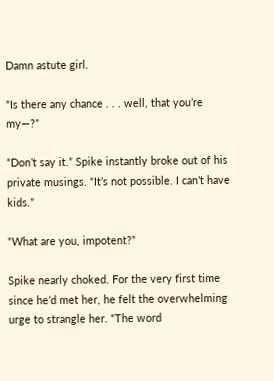Damn astute girl.

“Is there any chance . . . well, that you’re my—?”

“Don’t say it.” Spike instantly broke out of his private musings. “It’s not possible. I can’t have kids.”

“What are you, impotent?”

Spike nearly choked. For the very first time since he’d met her, he felt the overwhelming urge to strangle her. “The word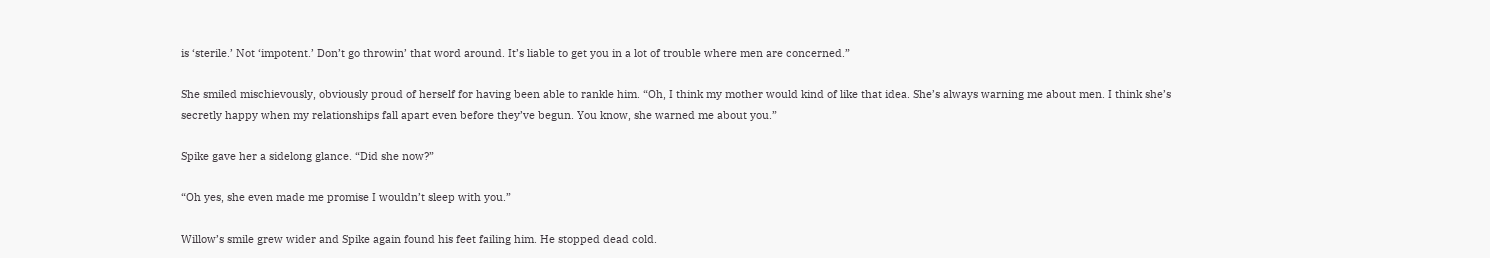is ‘sterile.’ Not ‘impotent.’ Don’t go throwin’ that word around. It’s liable to get you in a lot of trouble where men are concerned.”

She smiled mischievously, obviously proud of herself for having been able to rankle him. “Oh, I think my mother would kind of like that idea. She’s always warning me about men. I think she’s secretly happy when my relationships fall apart even before they’ve begun. You know, she warned me about you.”

Spike gave her a sidelong glance. “Did she now?”

“Oh yes, she even made me promise I wouldn’t sleep with you.”

Willow’s smile grew wider and Spike again found his feet failing him. He stopped dead cold.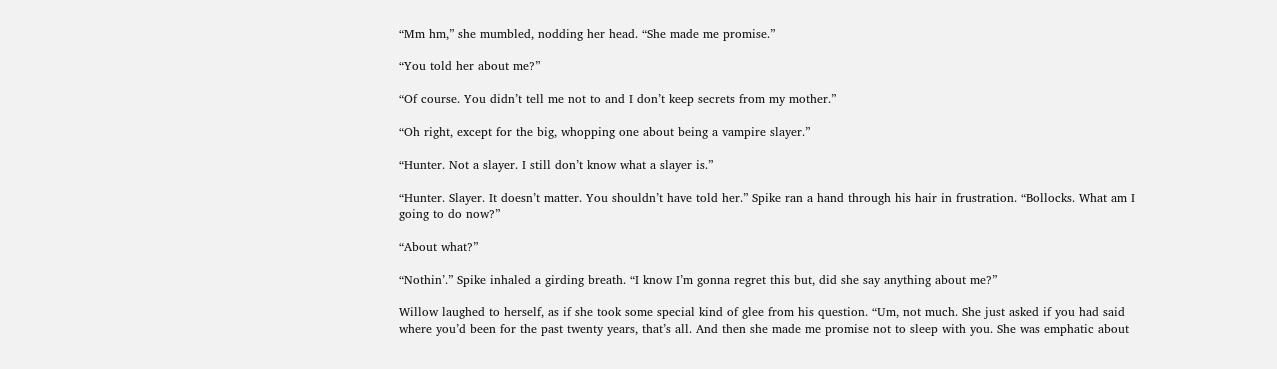“Mm hm,” she mumbled, nodding her head. “She made me promise.”

“You told her about me?”

“Of course. You didn’t tell me not to and I don’t keep secrets from my mother.”

“Oh right, except for the big, whopping one about being a vampire slayer.”

“Hunter. Not a slayer. I still don’t know what a slayer is.”

“Hunter. Slayer. It doesn’t matter. You shouldn’t have told her.” Spike ran a hand through his hair in frustration. “Bollocks. What am I going to do now?”

“About what?”

“Nothin’.” Spike inhaled a girding breath. “I know I’m gonna regret this but, did she say anything about me?”

Willow laughed to herself, as if she took some special kind of glee from his question. “Um, not much. She just asked if you had said where you’d been for the past twenty years, that’s all. And then she made me promise not to sleep with you. She was emphatic about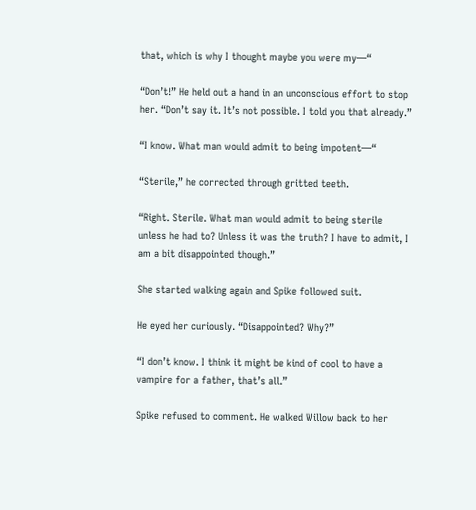that, which is why I thought maybe you were my—“

“Don’t!” He held out a hand in an unconscious effort to stop her. “Don’t say it. It’s not possible. I told you that already.”

“I know. What man would admit to being impotent—“

“Sterile,” he corrected through gritted teeth.

“Right. Sterile. What man would admit to being sterile unless he had to? Unless it was the truth? I have to admit, I am a bit disappointed though.”

She started walking again and Spike followed suit.

He eyed her curiously. “Disappointed? Why?”

“I don’t know. I think it might be kind of cool to have a vampire for a father, that’s all.”

Spike refused to comment. He walked Willow back to her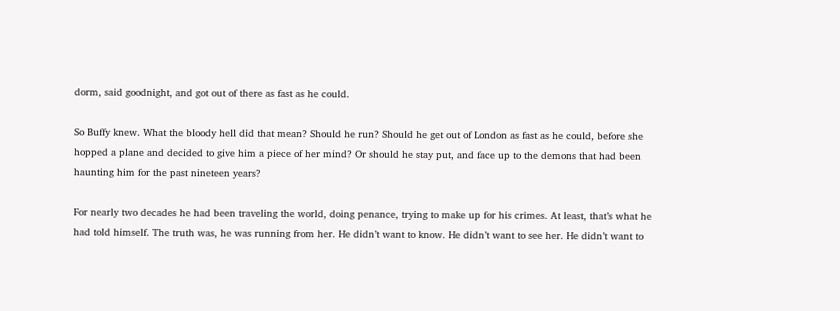dorm, said goodnight, and got out of there as fast as he could.

So Buffy knew. What the bloody hell did that mean? Should he run? Should he get out of London as fast as he could, before she hopped a plane and decided to give him a piece of her mind? Or should he stay put, and face up to the demons that had been haunting him for the past nineteen years?

For nearly two decades he had been traveling the world, doing penance, trying to make up for his crimes. At least, that’s what he had told himself. The truth was, he was running from her. He didn’t want to know. He didn’t want to see her. He didn’t want to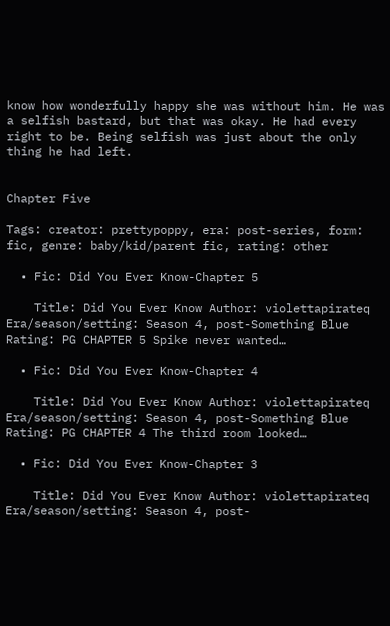know how wonderfully happy she was without him. He was a selfish bastard, but that was okay. He had every right to be. Being selfish was just about the only thing he had left.


Chapter Five

Tags: creator: prettypoppy, era: post-series, form: fic, genre: baby/kid/parent fic, rating: other

  • Fic: Did You Ever Know-Chapter 5

    Title: Did You Ever Know Author: violettapirateq Era/season/setting: Season 4, post-Something Blue Rating: PG CHAPTER 5 Spike never wanted…

  • Fic: Did You Ever Know-Chapter 4

    Title: Did You Ever Know Author: violettapirateq Era/season/setting: Season 4, post-Something Blue Rating: PG CHAPTER 4 The third room looked…

  • Fic: Did You Ever Know-Chapter 3

    Title: Did You Ever Know Author: violettapirateq Era/season/setting: Season 4, post-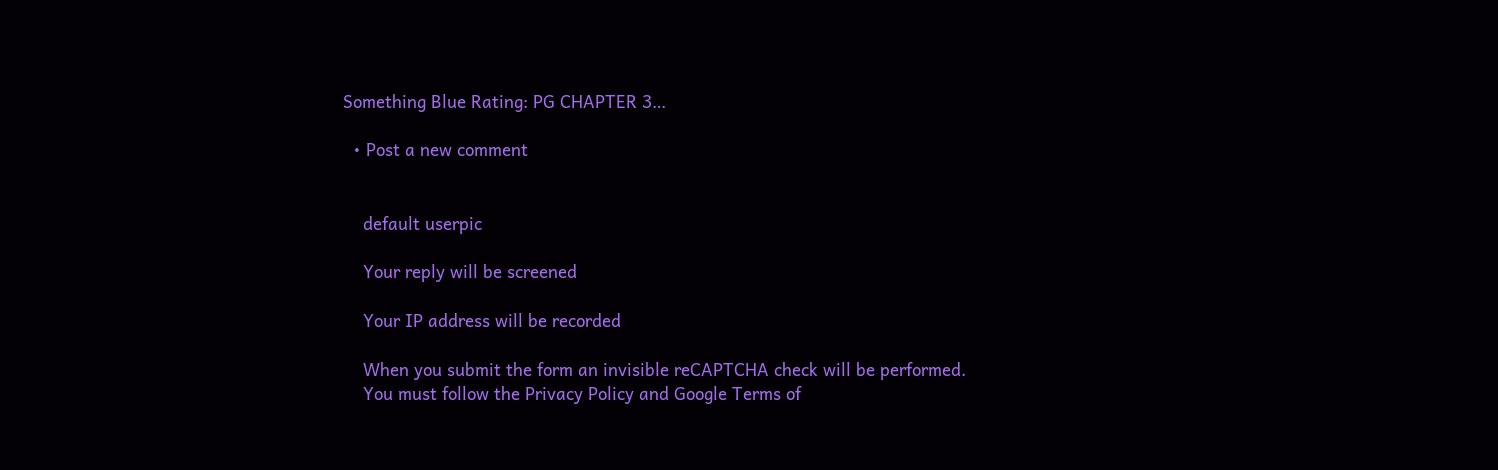Something Blue Rating: PG CHAPTER 3…

  • Post a new comment


    default userpic

    Your reply will be screened

    Your IP address will be recorded

    When you submit the form an invisible reCAPTCHA check will be performed.
    You must follow the Privacy Policy and Google Terms of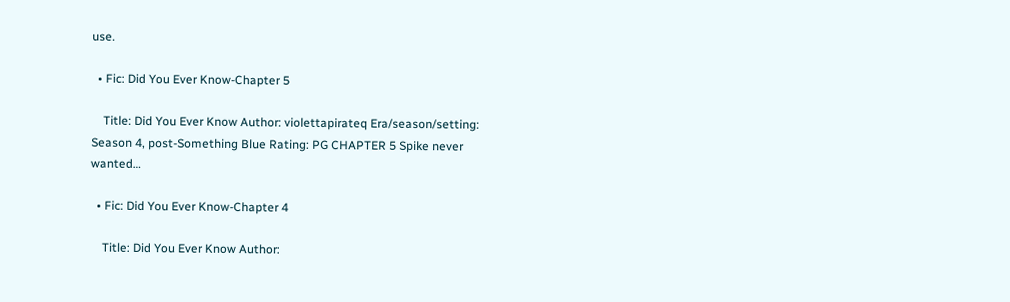use.

  • Fic: Did You Ever Know-Chapter 5

    Title: Did You Ever Know Author: violettapirateq Era/season/setting: Season 4, post-Something Blue Rating: PG CHAPTER 5 Spike never wanted…

  • Fic: Did You Ever Know-Chapter 4

    Title: Did You Ever Know Author: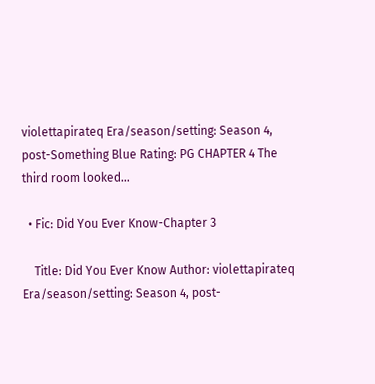violettapirateq Era/season/setting: Season 4, post-Something Blue Rating: PG CHAPTER 4 The third room looked…

  • Fic: Did You Ever Know-Chapter 3

    Title: Did You Ever Know Author: violettapirateq Era/season/setting: Season 4, post-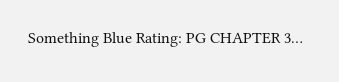Something Blue Rating: PG CHAPTER 3…